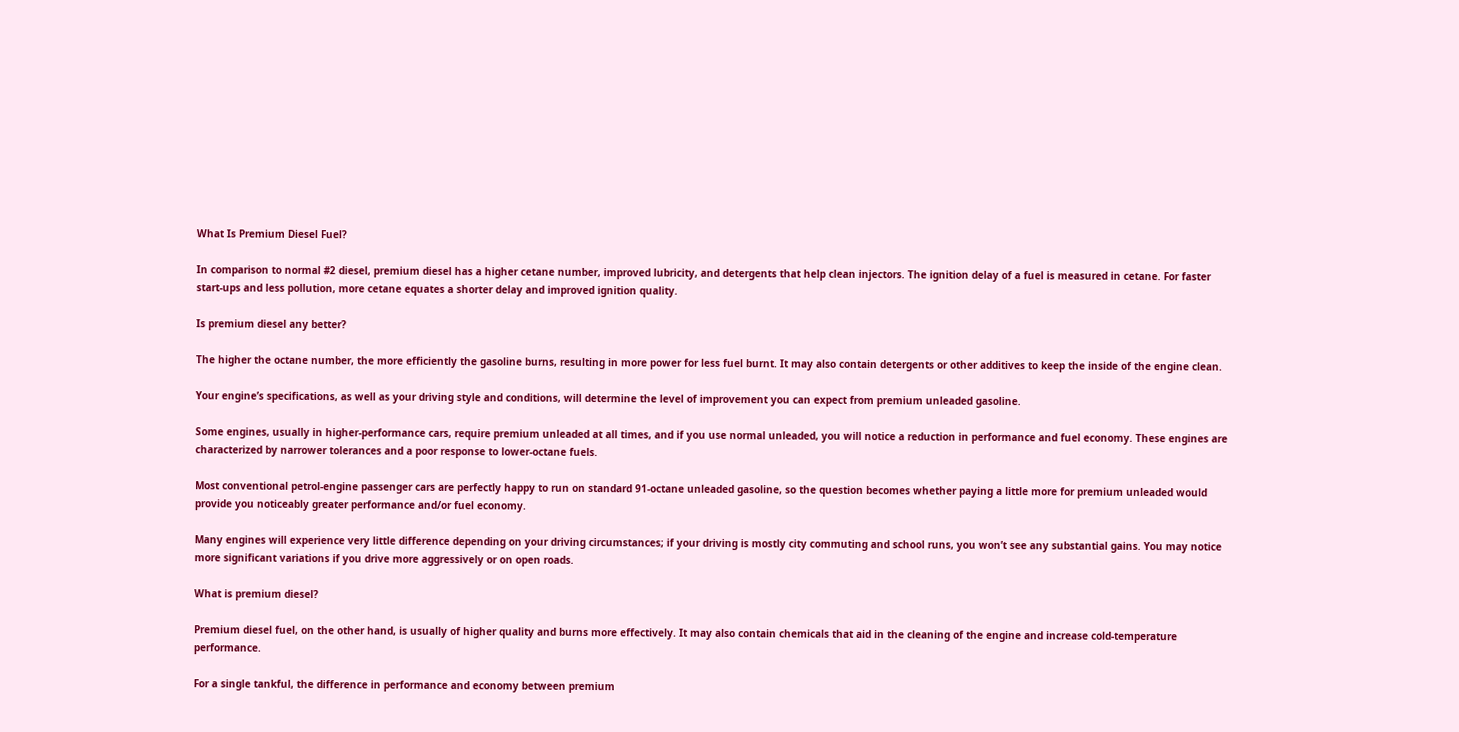What Is Premium Diesel Fuel?

In comparison to normal #2 diesel, premium diesel has a higher cetane number, improved lubricity, and detergents that help clean injectors. The ignition delay of a fuel is measured in cetane. For faster start-ups and less pollution, more cetane equates a shorter delay and improved ignition quality.

Is premium diesel any better?

The higher the octane number, the more efficiently the gasoline burns, resulting in more power for less fuel burnt. It may also contain detergents or other additives to keep the inside of the engine clean.

Your engine’s specifications, as well as your driving style and conditions, will determine the level of improvement you can expect from premium unleaded gasoline.

Some engines, usually in higher-performance cars, require premium unleaded at all times, and if you use normal unleaded, you will notice a reduction in performance and fuel economy. These engines are characterized by narrower tolerances and a poor response to lower-octane fuels.

Most conventional petrol-engine passenger cars are perfectly happy to run on standard 91-octane unleaded gasoline, so the question becomes whether paying a little more for premium unleaded would provide you noticeably greater performance and/or fuel economy.

Many engines will experience very little difference depending on your driving circumstances; if your driving is mostly city commuting and school runs, you won’t see any substantial gains. You may notice more significant variations if you drive more aggressively or on open roads.

What is premium diesel?

Premium diesel fuel, on the other hand, is usually of higher quality and burns more effectively. It may also contain chemicals that aid in the cleaning of the engine and increase cold-temperature performance.

For a single tankful, the difference in performance and economy between premium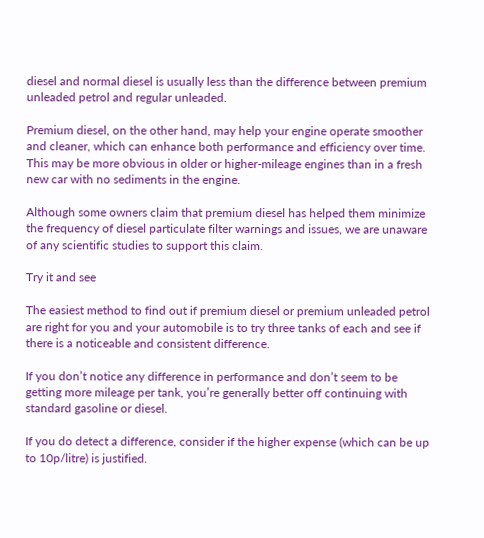diesel and normal diesel is usually less than the difference between premium unleaded petrol and regular unleaded.

Premium diesel, on the other hand, may help your engine operate smoother and cleaner, which can enhance both performance and efficiency over time. This may be more obvious in older or higher-mileage engines than in a fresh new car with no sediments in the engine.

Although some owners claim that premium diesel has helped them minimize the frequency of diesel particulate filter warnings and issues, we are unaware of any scientific studies to support this claim.

Try it and see

The easiest method to find out if premium diesel or premium unleaded petrol are right for you and your automobile is to try three tanks of each and see if there is a noticeable and consistent difference.

If you don’t notice any difference in performance and don’t seem to be getting more mileage per tank, you’re generally better off continuing with standard gasoline or diesel.

If you do detect a difference, consider if the higher expense (which can be up to 10p/litre) is justified.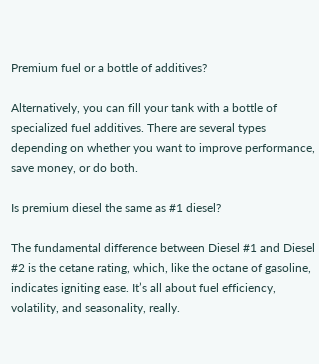Premium fuel or a bottle of additives?

Alternatively, you can fill your tank with a bottle of specialized fuel additives. There are several types depending on whether you want to improve performance, save money, or do both.

Is premium diesel the same as #1 diesel?

The fundamental difference between Diesel #1 and Diesel #2 is the cetane rating, which, like the octane of gasoline, indicates igniting ease. It’s all about fuel efficiency, volatility, and seasonality, really.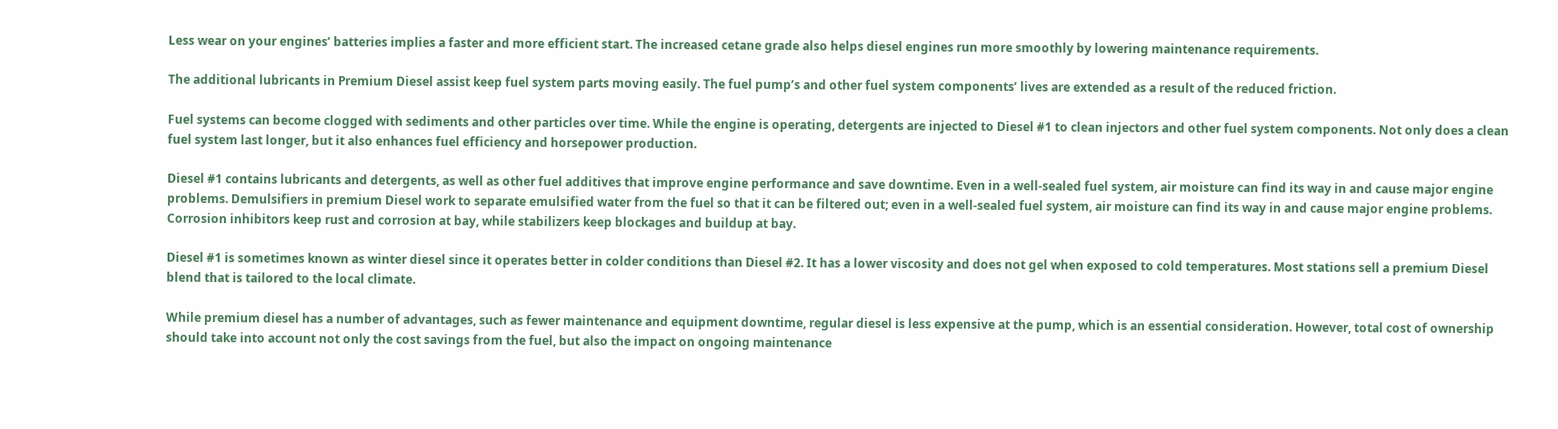Less wear on your engines’ batteries implies a faster and more efficient start. The increased cetane grade also helps diesel engines run more smoothly by lowering maintenance requirements.

The additional lubricants in Premium Diesel assist keep fuel system parts moving easily. The fuel pump’s and other fuel system components’ lives are extended as a result of the reduced friction.

Fuel systems can become clogged with sediments and other particles over time. While the engine is operating, detergents are injected to Diesel #1 to clean injectors and other fuel system components. Not only does a clean fuel system last longer, but it also enhances fuel efficiency and horsepower production.

Diesel #1 contains lubricants and detergents, as well as other fuel additives that improve engine performance and save downtime. Even in a well-sealed fuel system, air moisture can find its way in and cause major engine problems. Demulsifiers in premium Diesel work to separate emulsified water from the fuel so that it can be filtered out; even in a well-sealed fuel system, air moisture can find its way in and cause major engine problems. Corrosion inhibitors keep rust and corrosion at bay, while stabilizers keep blockages and buildup at bay.

Diesel #1 is sometimes known as winter diesel since it operates better in colder conditions than Diesel #2. It has a lower viscosity and does not gel when exposed to cold temperatures. Most stations sell a premium Diesel blend that is tailored to the local climate.

While premium diesel has a number of advantages, such as fewer maintenance and equipment downtime, regular diesel is less expensive at the pump, which is an essential consideration. However, total cost of ownership should take into account not only the cost savings from the fuel, but also the impact on ongoing maintenance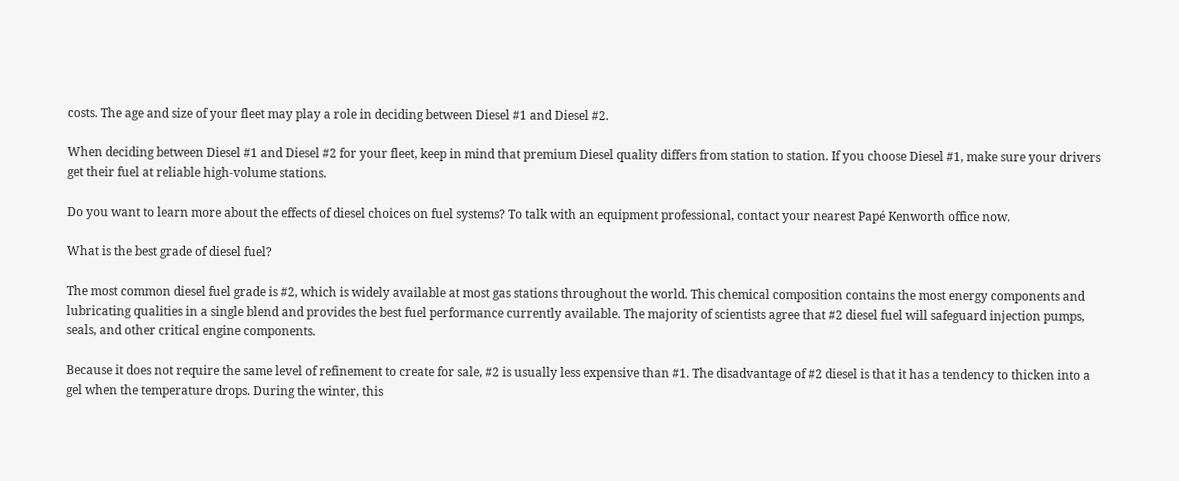costs. The age and size of your fleet may play a role in deciding between Diesel #1 and Diesel #2.

When deciding between Diesel #1 and Diesel #2 for your fleet, keep in mind that premium Diesel quality differs from station to station. If you choose Diesel #1, make sure your drivers get their fuel at reliable high-volume stations.

Do you want to learn more about the effects of diesel choices on fuel systems? To talk with an equipment professional, contact your nearest Papé Kenworth office now.

What is the best grade of diesel fuel?

The most common diesel fuel grade is #2, which is widely available at most gas stations throughout the world. This chemical composition contains the most energy components and lubricating qualities in a single blend and provides the best fuel performance currently available. The majority of scientists agree that #2 diesel fuel will safeguard injection pumps, seals, and other critical engine components.

Because it does not require the same level of refinement to create for sale, #2 is usually less expensive than #1. The disadvantage of #2 diesel is that it has a tendency to thicken into a gel when the temperature drops. During the winter, this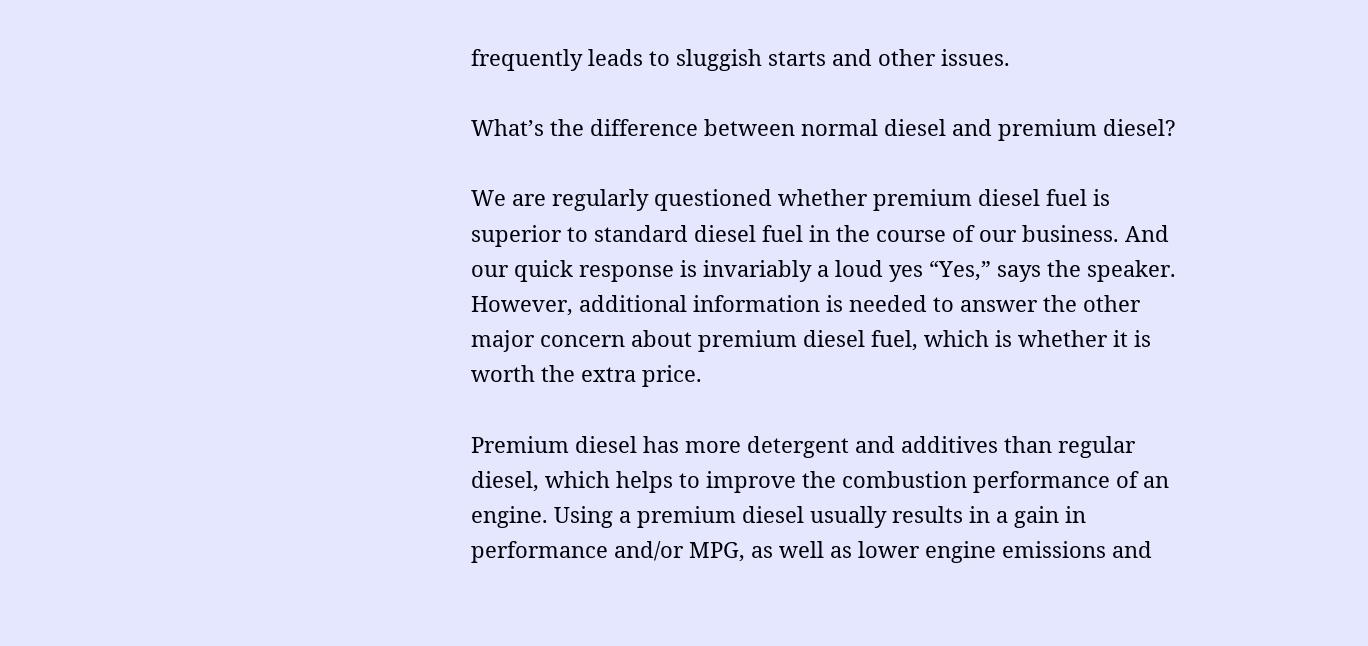frequently leads to sluggish starts and other issues.

What’s the difference between normal diesel and premium diesel?

We are regularly questioned whether premium diesel fuel is superior to standard diesel fuel in the course of our business. And our quick response is invariably a loud yes “Yes,” says the speaker. However, additional information is needed to answer the other major concern about premium diesel fuel, which is whether it is worth the extra price.

Premium diesel has more detergent and additives than regular diesel, which helps to improve the combustion performance of an engine. Using a premium diesel usually results in a gain in performance and/or MPG, as well as lower engine emissions and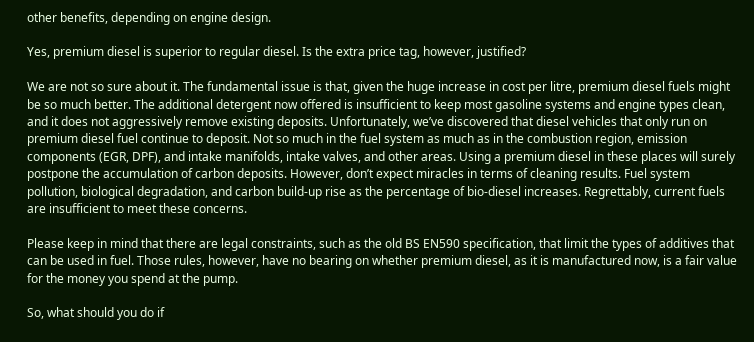other benefits, depending on engine design.

Yes, premium diesel is superior to regular diesel. Is the extra price tag, however, justified?

We are not so sure about it. The fundamental issue is that, given the huge increase in cost per litre, premium diesel fuels might be so much better. The additional detergent now offered is insufficient to keep most gasoline systems and engine types clean, and it does not aggressively remove existing deposits. Unfortunately, we’ve discovered that diesel vehicles that only run on premium diesel fuel continue to deposit. Not so much in the fuel system as much as in the combustion region, emission components (EGR, DPF), and intake manifolds, intake valves, and other areas. Using a premium diesel in these places will surely postpone the accumulation of carbon deposits. However, don’t expect miracles in terms of cleaning results. Fuel system pollution, biological degradation, and carbon build-up rise as the percentage of bio-diesel increases. Regrettably, current fuels are insufficient to meet these concerns.

Please keep in mind that there are legal constraints, such as the old BS EN590 specification, that limit the types of additives that can be used in fuel. Those rules, however, have no bearing on whether premium diesel, as it is manufactured now, is a fair value for the money you spend at the pump.

So, what should you do if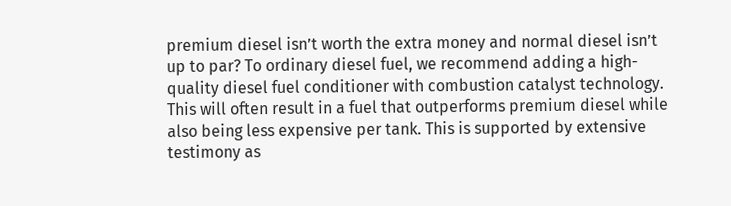premium diesel isn’t worth the extra money and normal diesel isn’t up to par? To ordinary diesel fuel, we recommend adding a high-quality diesel fuel conditioner with combustion catalyst technology. This will often result in a fuel that outperforms premium diesel while also being less expensive per tank. This is supported by extensive testimony as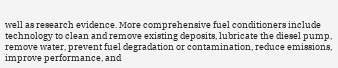well as research evidence. More comprehensive fuel conditioners include technology to clean and remove existing deposits, lubricate the diesel pump, remove water, prevent fuel degradation or contamination, reduce emissions, improve performance, and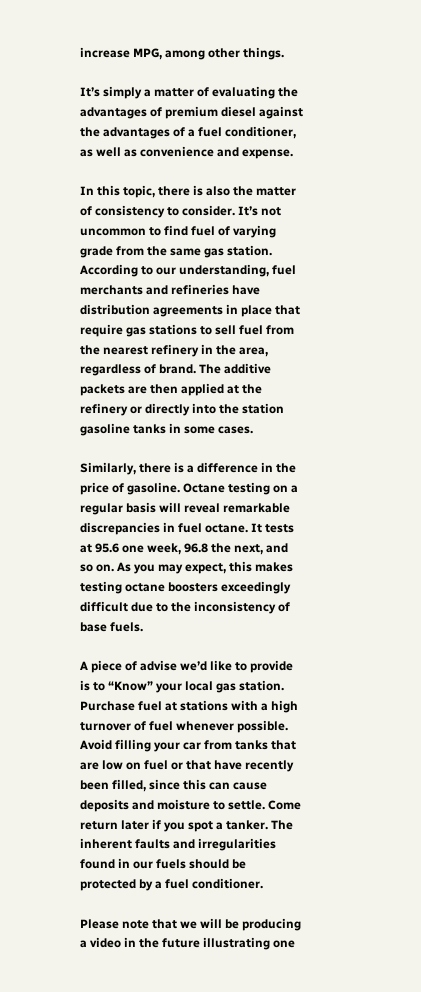increase MPG, among other things.

It’s simply a matter of evaluating the advantages of premium diesel against the advantages of a fuel conditioner, as well as convenience and expense.

In this topic, there is also the matter of consistency to consider. It’s not uncommon to find fuel of varying grade from the same gas station. According to our understanding, fuel merchants and refineries have distribution agreements in place that require gas stations to sell fuel from the nearest refinery in the area, regardless of brand. The additive packets are then applied at the refinery or directly into the station gasoline tanks in some cases.

Similarly, there is a difference in the price of gasoline. Octane testing on a regular basis will reveal remarkable discrepancies in fuel octane. It tests at 95.6 one week, 96.8 the next, and so on. As you may expect, this makes testing octane boosters exceedingly difficult due to the inconsistency of base fuels.

A piece of advise we’d like to provide is to “Know” your local gas station. Purchase fuel at stations with a high turnover of fuel whenever possible. Avoid filling your car from tanks that are low on fuel or that have recently been filled, since this can cause deposits and moisture to settle. Come return later if you spot a tanker. The inherent faults and irregularities found in our fuels should be protected by a fuel conditioner.

Please note that we will be producing a video in the future illustrating one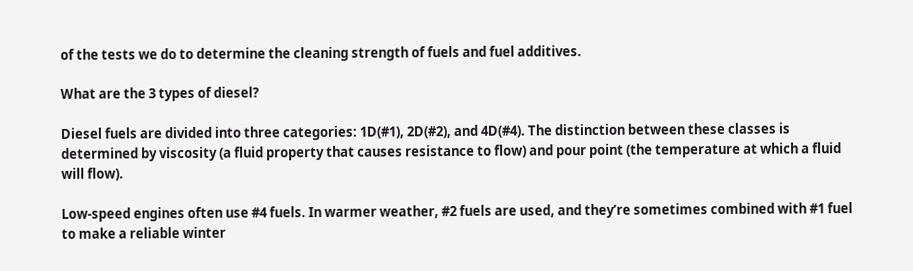of the tests we do to determine the cleaning strength of fuels and fuel additives.

What are the 3 types of diesel?

Diesel fuels are divided into three categories: 1D(#1), 2D(#2), and 4D(#4). The distinction between these classes is determined by viscosity (a fluid property that causes resistance to flow) and pour point (the temperature at which a fluid will flow).

Low-speed engines often use #4 fuels. In warmer weather, #2 fuels are used, and they’re sometimes combined with #1 fuel to make a reliable winter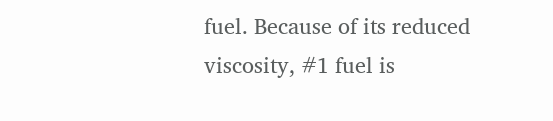fuel. Because of its reduced viscosity, #1 fuel is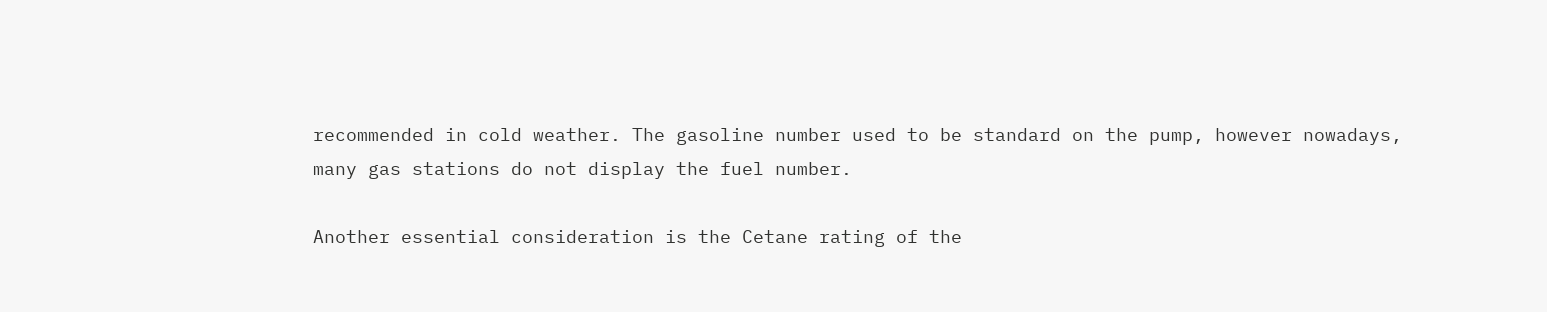recommended in cold weather. The gasoline number used to be standard on the pump, however nowadays, many gas stations do not display the fuel number.

Another essential consideration is the Cetane rating of the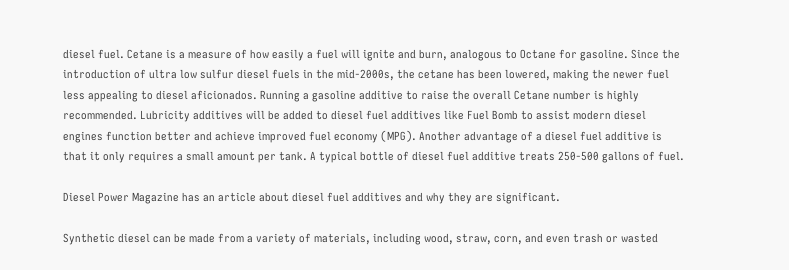diesel fuel. Cetane is a measure of how easily a fuel will ignite and burn, analogous to Octane for gasoline. Since the introduction of ultra low sulfur diesel fuels in the mid-2000s, the cetane has been lowered, making the newer fuel less appealing to diesel aficionados. Running a gasoline additive to raise the overall Cetane number is highly recommended. Lubricity additives will be added to diesel fuel additives like Fuel Bomb to assist modern diesel engines function better and achieve improved fuel economy (MPG). Another advantage of a diesel fuel additive is that it only requires a small amount per tank. A typical bottle of diesel fuel additive treats 250-500 gallons of fuel.

Diesel Power Magazine has an article about diesel fuel additives and why they are significant.

Synthetic diesel can be made from a variety of materials, including wood, straw, corn, and even trash or wasted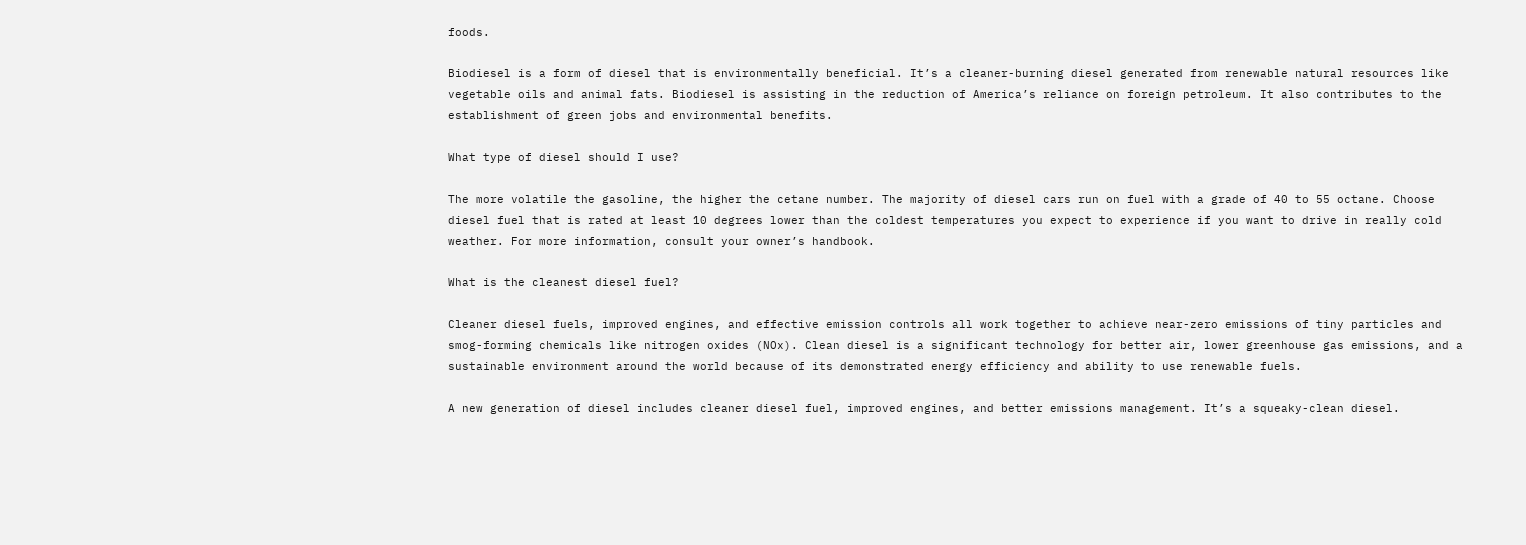foods.

Biodiesel is a form of diesel that is environmentally beneficial. It’s a cleaner-burning diesel generated from renewable natural resources like vegetable oils and animal fats. Biodiesel is assisting in the reduction of America’s reliance on foreign petroleum. It also contributes to the establishment of green jobs and environmental benefits.

What type of diesel should I use?

The more volatile the gasoline, the higher the cetane number. The majority of diesel cars run on fuel with a grade of 40 to 55 octane. Choose diesel fuel that is rated at least 10 degrees lower than the coldest temperatures you expect to experience if you want to drive in really cold weather. For more information, consult your owner’s handbook.

What is the cleanest diesel fuel?

Cleaner diesel fuels, improved engines, and effective emission controls all work together to achieve near-zero emissions of tiny particles and smog-forming chemicals like nitrogen oxides (NOx). Clean diesel is a significant technology for better air, lower greenhouse gas emissions, and a sustainable environment around the world because of its demonstrated energy efficiency and ability to use renewable fuels.

A new generation of diesel includes cleaner diesel fuel, improved engines, and better emissions management. It’s a squeaky-clean diesel.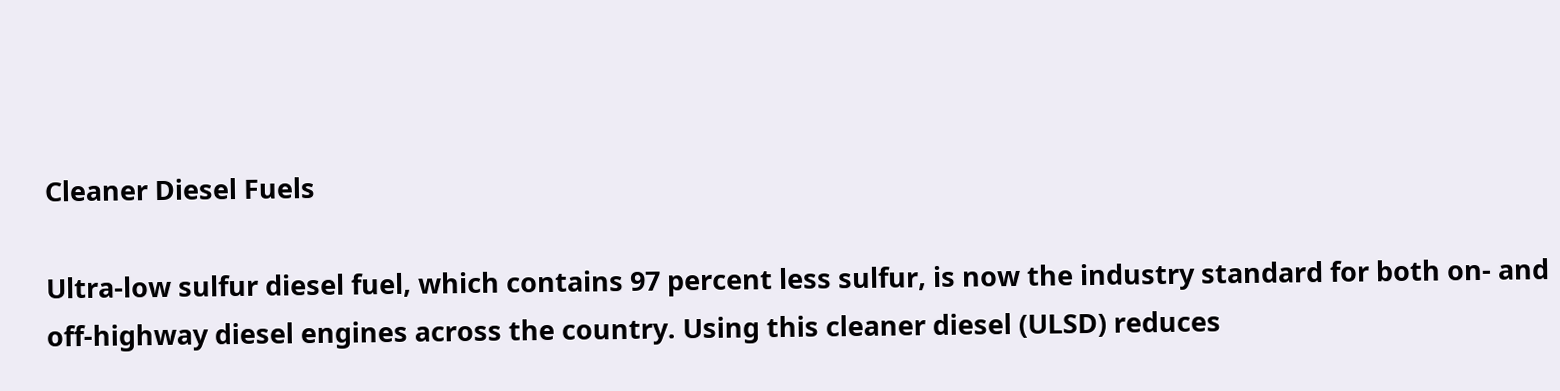Cleaner Diesel Fuels

Ultra-low sulfur diesel fuel, which contains 97 percent less sulfur, is now the industry standard for both on- and off-highway diesel engines across the country. Using this cleaner diesel (ULSD) reduces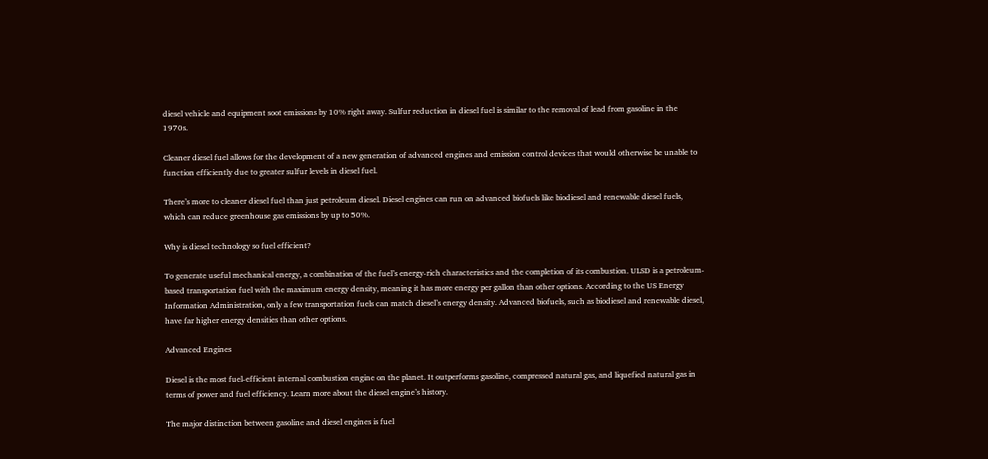diesel vehicle and equipment soot emissions by 10% right away. Sulfur reduction in diesel fuel is similar to the removal of lead from gasoline in the 1970s.

Cleaner diesel fuel allows for the development of a new generation of advanced engines and emission control devices that would otherwise be unable to function efficiently due to greater sulfur levels in diesel fuel.

There’s more to cleaner diesel fuel than just petroleum diesel. Diesel engines can run on advanced biofuels like biodiesel and renewable diesel fuels, which can reduce greenhouse gas emissions by up to 50%.

Why is diesel technology so fuel efficient?

To generate useful mechanical energy, a combination of the fuel’s energy-rich characteristics and the completion of its combustion. ULSD is a petroleum-based transportation fuel with the maximum energy density, meaning it has more energy per gallon than other options. According to the US Energy Information Administration, only a few transportation fuels can match diesel’s energy density. Advanced biofuels, such as biodiesel and renewable diesel, have far higher energy densities than other options.

Advanced Engines

Diesel is the most fuel-efficient internal combustion engine on the planet. It outperforms gasoline, compressed natural gas, and liquefied natural gas in terms of power and fuel efficiency. Learn more about the diesel engine’s history.

The major distinction between gasoline and diesel engines is fuel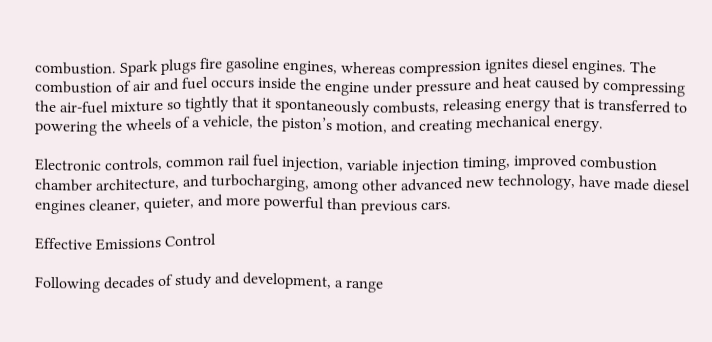combustion. Spark plugs fire gasoline engines, whereas compression ignites diesel engines. The combustion of air and fuel occurs inside the engine under pressure and heat caused by compressing the air-fuel mixture so tightly that it spontaneously combusts, releasing energy that is transferred to powering the wheels of a vehicle, the piston’s motion, and creating mechanical energy.

Electronic controls, common rail fuel injection, variable injection timing, improved combustion chamber architecture, and turbocharging, among other advanced new technology, have made diesel engines cleaner, quieter, and more powerful than previous cars.

Effective Emissions Control

Following decades of study and development, a range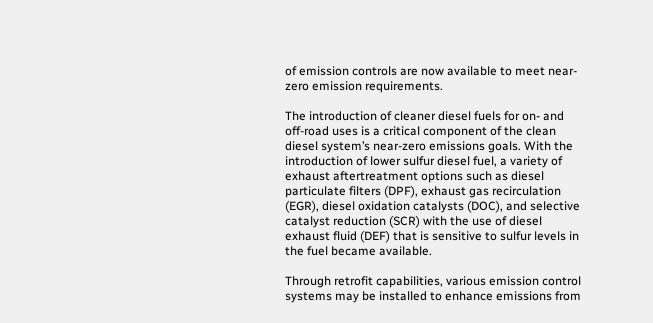of emission controls are now available to meet near-zero emission requirements.

The introduction of cleaner diesel fuels for on- and off-road uses is a critical component of the clean diesel system’s near-zero emissions goals. With the introduction of lower sulfur diesel fuel, a variety of exhaust aftertreatment options such as diesel particulate filters (DPF), exhaust gas recirculation (EGR), diesel oxidation catalysts (DOC), and selective catalyst reduction (SCR) with the use of diesel exhaust fluid (DEF) that is sensitive to sulfur levels in the fuel became available.

Through retrofit capabilities, various emission control systems may be installed to enhance emissions from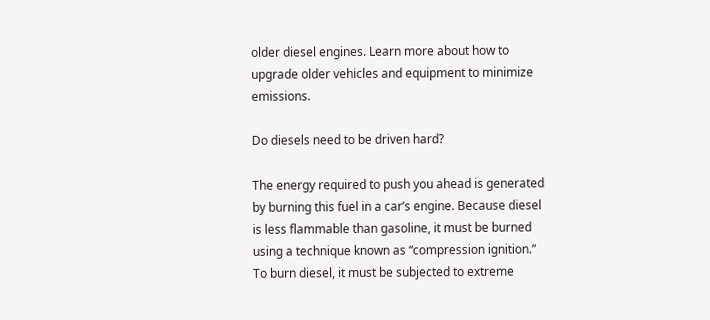older diesel engines. Learn more about how to upgrade older vehicles and equipment to minimize emissions.

Do diesels need to be driven hard?

The energy required to push you ahead is generated by burning this fuel in a car’s engine. Because diesel is less flammable than gasoline, it must be burned using a technique known as “compression ignition.” To burn diesel, it must be subjected to extreme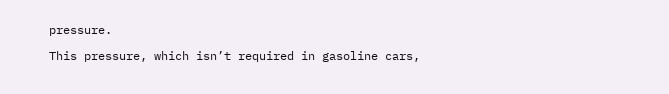pressure.

This pressure, which isn’t required in gasoline cars,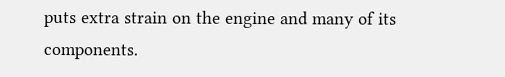puts extra strain on the engine and many of its components.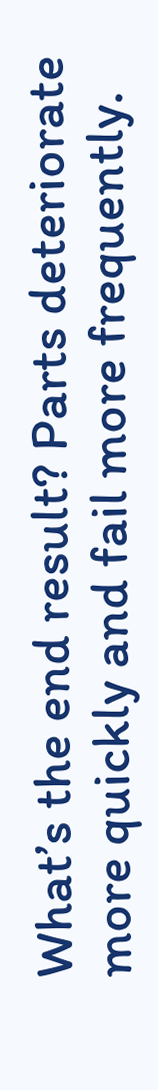What’s the end result? Parts deteriorate more quickly and fail more frequently.